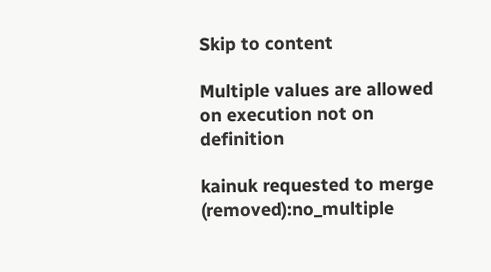Skip to content

Multiple values are allowed on execution not on definition

kainuk requested to merge (removed):no_multiple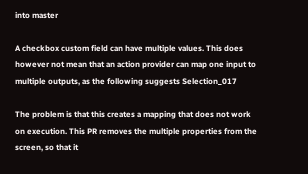into master

A checkbox custom field can have multiple values. This does however not mean that an action provider can map one input to multiple outputs, as the following suggests Selection_017

The problem is that this creates a mapping that does not work on execution. This PR removes the multiple properties from the screen, so that it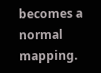becomes a normal mapping.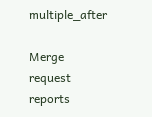multiple_after

Merge request reports